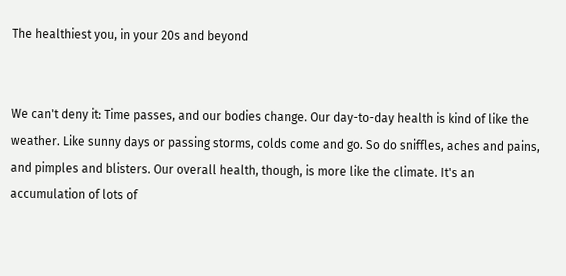The healthiest you, in your 20s and beyond


We can't deny it: Time passes, and our bodies change. Our day-to-day health is kind of like the weather. Like sunny days or passing storms, colds come and go. So do sniffles, aches and pains, and pimples and blisters. Our overall health, though, is more like the climate. It's an accumulation of lots of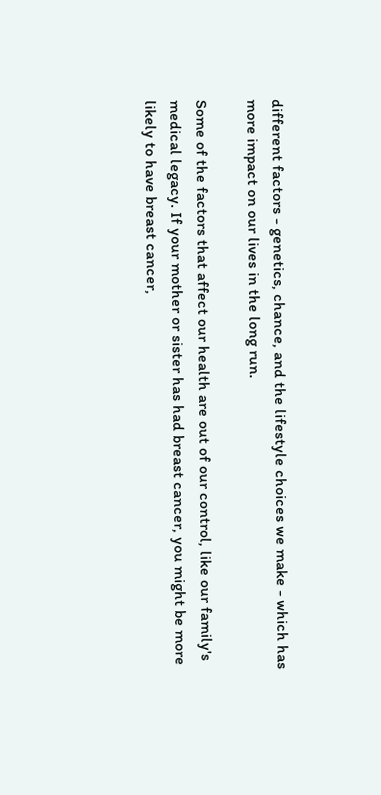different factors - genetics, chance, and the lifestyle choices we make - which has more impact on our lives in the long run.

Some of the factors that affect our health are out of our control, like our family's medical legacy. If your mother or sister has had breast cancer, you might be more likely to have breast cancer,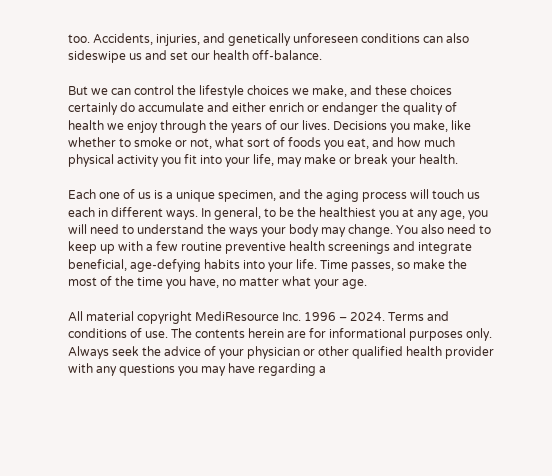too. Accidents, injuries, and genetically unforeseen conditions can also sideswipe us and set our health off-balance.

But we can control the lifestyle choices we make, and these choices certainly do accumulate and either enrich or endanger the quality of health we enjoy through the years of our lives. Decisions you make, like whether to smoke or not, what sort of foods you eat, and how much physical activity you fit into your life, may make or break your health.

Each one of us is a unique specimen, and the aging process will touch us each in different ways. In general, to be the healthiest you at any age, you will need to understand the ways your body may change. You also need to keep up with a few routine preventive health screenings and integrate beneficial, age-defying habits into your life. Time passes, so make the most of the time you have, no matter what your age.

All material copyright MediResource Inc. 1996 – 2024. Terms and conditions of use. The contents herein are for informational purposes only. Always seek the advice of your physician or other qualified health provider with any questions you may have regarding a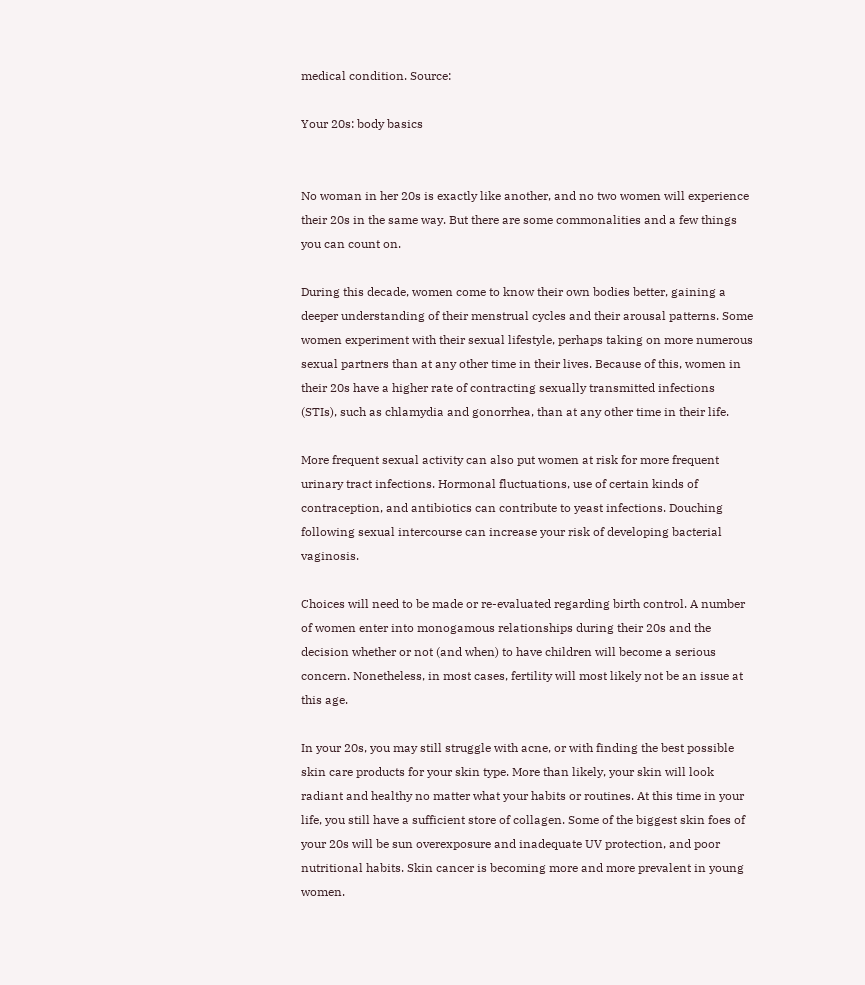medical condition. Source:

Your 20s: body basics


No woman in her 20s is exactly like another, and no two women will experience their 20s in the same way. But there are some commonalities and a few things you can count on.

During this decade, women come to know their own bodies better, gaining a deeper understanding of their menstrual cycles and their arousal patterns. Some women experiment with their sexual lifestyle, perhaps taking on more numerous sexual partners than at any other time in their lives. Because of this, women in their 20s have a higher rate of contracting sexually transmitted infections (STIs), such as chlamydia and gonorrhea, than at any other time in their life.

More frequent sexual activity can also put women at risk for more frequent urinary tract infections. Hormonal fluctuations, use of certain kinds of contraception, and antibiotics can contribute to yeast infections. Douching following sexual intercourse can increase your risk of developing bacterial vaginosis.

Choices will need to be made or re-evaluated regarding birth control. A number of women enter into monogamous relationships during their 20s and the decision whether or not (and when) to have children will become a serious concern. Nonetheless, in most cases, fertility will most likely not be an issue at this age.

In your 20s, you may still struggle with acne, or with finding the best possible skin care products for your skin type. More than likely, your skin will look radiant and healthy no matter what your habits or routines. At this time in your life, you still have a sufficient store of collagen. Some of the biggest skin foes of your 20s will be sun overexposure and inadequate UV protection, and poor nutritional habits. Skin cancer is becoming more and more prevalent in young women.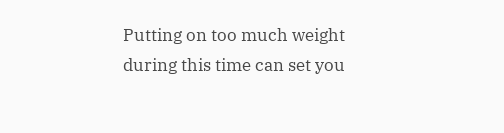Putting on too much weight during this time can set you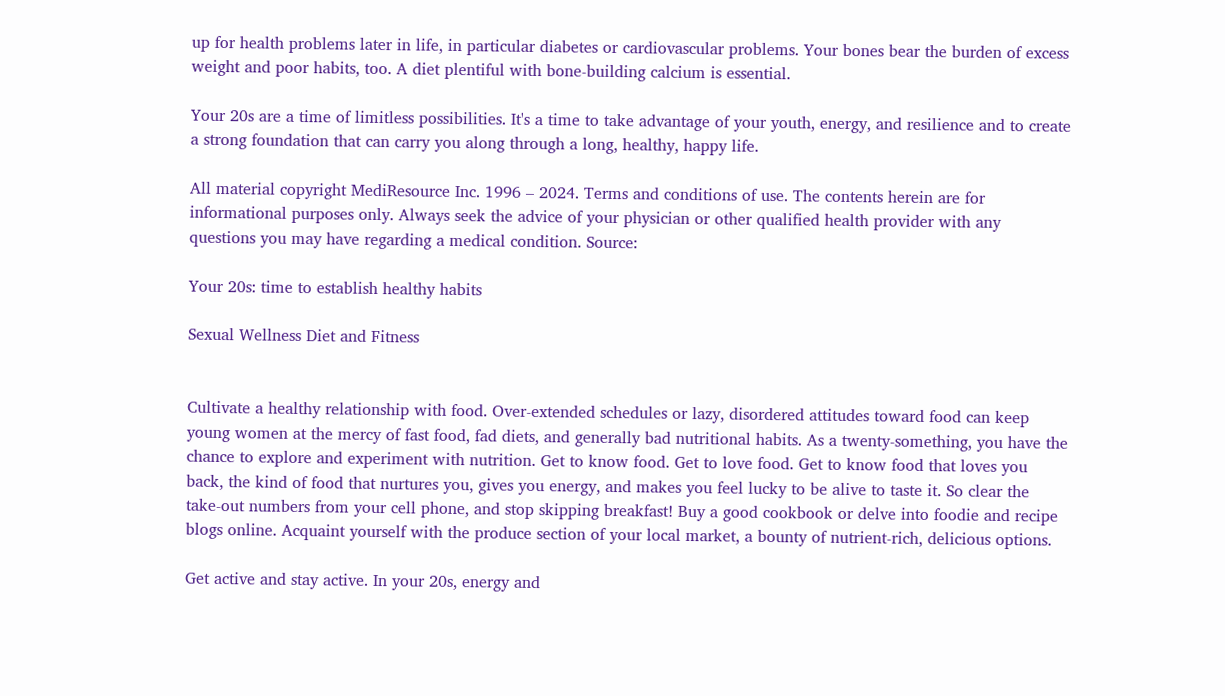up for health problems later in life, in particular diabetes or cardiovascular problems. Your bones bear the burden of excess weight and poor habits, too. A diet plentiful with bone-building calcium is essential.

Your 20s are a time of limitless possibilities. It's a time to take advantage of your youth, energy, and resilience and to create a strong foundation that can carry you along through a long, healthy, happy life.

All material copyright MediResource Inc. 1996 – 2024. Terms and conditions of use. The contents herein are for informational purposes only. Always seek the advice of your physician or other qualified health provider with any questions you may have regarding a medical condition. Source:

Your 20s: time to establish healthy habits

Sexual Wellness Diet and Fitness


Cultivate a healthy relationship with food. Over-extended schedules or lazy, disordered attitudes toward food can keep young women at the mercy of fast food, fad diets, and generally bad nutritional habits. As a twenty-something, you have the chance to explore and experiment with nutrition. Get to know food. Get to love food. Get to know food that loves you back, the kind of food that nurtures you, gives you energy, and makes you feel lucky to be alive to taste it. So clear the take-out numbers from your cell phone, and stop skipping breakfast! Buy a good cookbook or delve into foodie and recipe blogs online. Acquaint yourself with the produce section of your local market, a bounty of nutrient-rich, delicious options.

Get active and stay active. In your 20s, energy and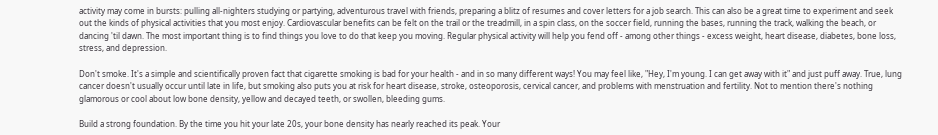activity may come in bursts: pulling all-nighters studying or partying, adventurous travel with friends, preparing a blitz of resumes and cover letters for a job search. This can also be a great time to experiment and seek out the kinds of physical activities that you most enjoy. Cardiovascular benefits can be felt on the trail or the treadmill, in a spin class, on the soccer field, running the bases, running the track, walking the beach, or dancing 'til dawn. The most important thing is to find things you love to do that keep you moving. Regular physical activity will help you fend off - among other things - excess weight, heart disease, diabetes, bone loss, stress, and depression.

Don't smoke. It's a simple and scientifically proven fact that cigarette smoking is bad for your health - and in so many different ways! You may feel like, "Hey, I'm young. I can get away with it" and just puff away. True, lung cancer doesn't usually occur until late in life, but smoking also puts you at risk for heart disease, stroke, osteoporosis, cervical cancer, and problems with menstruation and fertility. Not to mention there's nothing glamorous or cool about low bone density, yellow and decayed teeth, or swollen, bleeding gums.

Build a strong foundation. By the time you hit your late 20s, your bone density has nearly reached its peak. Your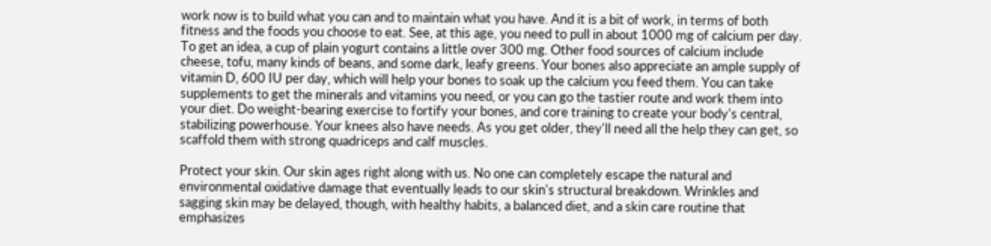work now is to build what you can and to maintain what you have. And it is a bit of work, in terms of both fitness and the foods you choose to eat. See, at this age, you need to pull in about 1000 mg of calcium per day. To get an idea, a cup of plain yogurt contains a little over 300 mg. Other food sources of calcium include cheese, tofu, many kinds of beans, and some dark, leafy greens. Your bones also appreciate an ample supply of vitamin D, 600 IU per day, which will help your bones to soak up the calcium you feed them. You can take supplements to get the minerals and vitamins you need, or you can go the tastier route and work them into your diet. Do weight-bearing exercise to fortify your bones, and core training to create your body's central, stabilizing powerhouse. Your knees also have needs. As you get older, they'll need all the help they can get, so scaffold them with strong quadriceps and calf muscles.

Protect your skin. Our skin ages right along with us. No one can completely escape the natural and environmental oxidative damage that eventually leads to our skin's structural breakdown. Wrinkles and sagging skin may be delayed, though, with healthy habits, a balanced diet, and a skin care routine that emphasizes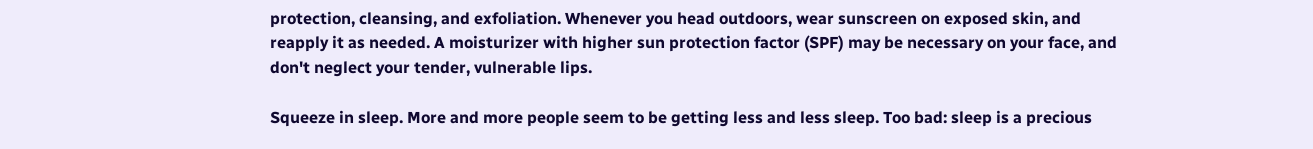protection, cleansing, and exfoliation. Whenever you head outdoors, wear sunscreen on exposed skin, and reapply it as needed. A moisturizer with higher sun protection factor (SPF) may be necessary on your face, and don't neglect your tender, vulnerable lips.

Squeeze in sleep. More and more people seem to be getting less and less sleep. Too bad: sleep is a precious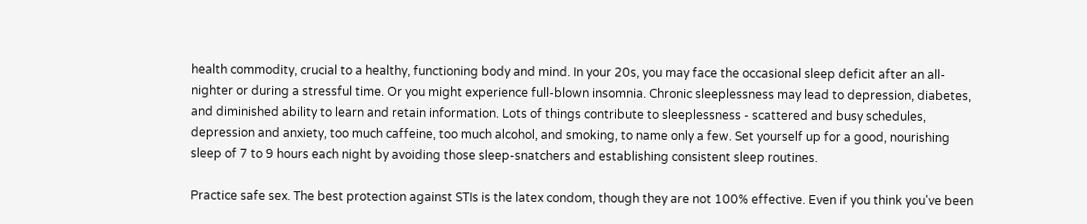health commodity, crucial to a healthy, functioning body and mind. In your 20s, you may face the occasional sleep deficit after an all-nighter or during a stressful time. Or you might experience full-blown insomnia. Chronic sleeplessness may lead to depression, diabetes, and diminished ability to learn and retain information. Lots of things contribute to sleeplessness - scattered and busy schedules, depression and anxiety, too much caffeine, too much alcohol, and smoking, to name only a few. Set yourself up for a good, nourishing sleep of 7 to 9 hours each night by avoiding those sleep-snatchers and establishing consistent sleep routines.

Practice safe sex. The best protection against STIs is the latex condom, though they are not 100% effective. Even if you think you've been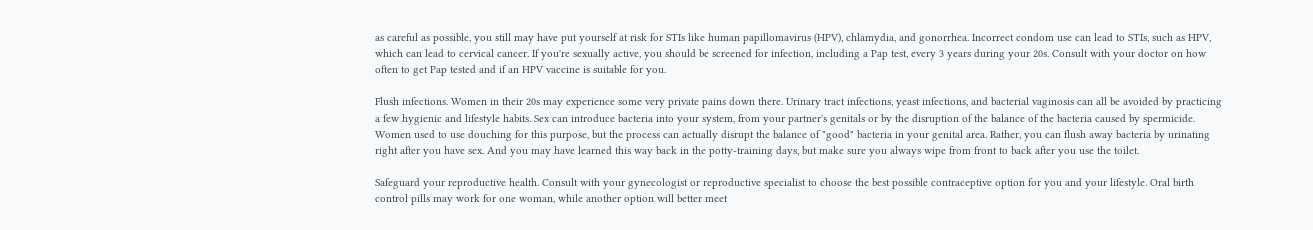as careful as possible, you still may have put yourself at risk for STIs like human papillomavirus (HPV), chlamydia, and gonorrhea. Incorrect condom use can lead to STIs, such as HPV, which can lead to cervical cancer. If you're sexually active, you should be screened for infection, including a Pap test, every 3 years during your 20s. Consult with your doctor on how often to get Pap tested and if an HPV vaccine is suitable for you.

Flush infections. Women in their 20s may experience some very private pains down there. Urinary tract infections, yeast infections, and bacterial vaginosis can all be avoided by practicing a few hygienic and lifestyle habits. Sex can introduce bacteria into your system, from your partner's genitals or by the disruption of the balance of the bacteria caused by spermicide. Women used to use douching for this purpose, but the process can actually disrupt the balance of "good" bacteria in your genital area. Rather, you can flush away bacteria by urinating right after you have sex. And you may have learned this way back in the potty-training days, but make sure you always wipe from front to back after you use the toilet.

Safeguard your reproductive health. Consult with your gynecologist or reproductive specialist to choose the best possible contraceptive option for you and your lifestyle. Oral birth control pills may work for one woman, while another option will better meet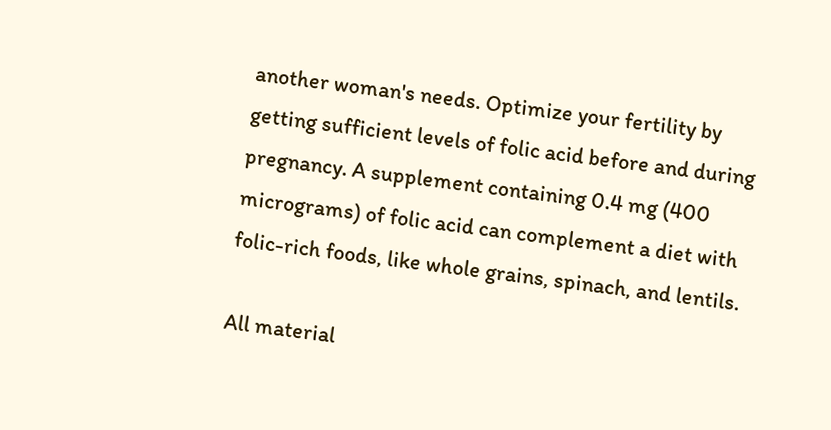another woman's needs. Optimize your fertility by getting sufficient levels of folic acid before and during pregnancy. A supplement containing 0.4 mg (400 micrograms) of folic acid can complement a diet with folic-rich foods, like whole grains, spinach, and lentils.

All material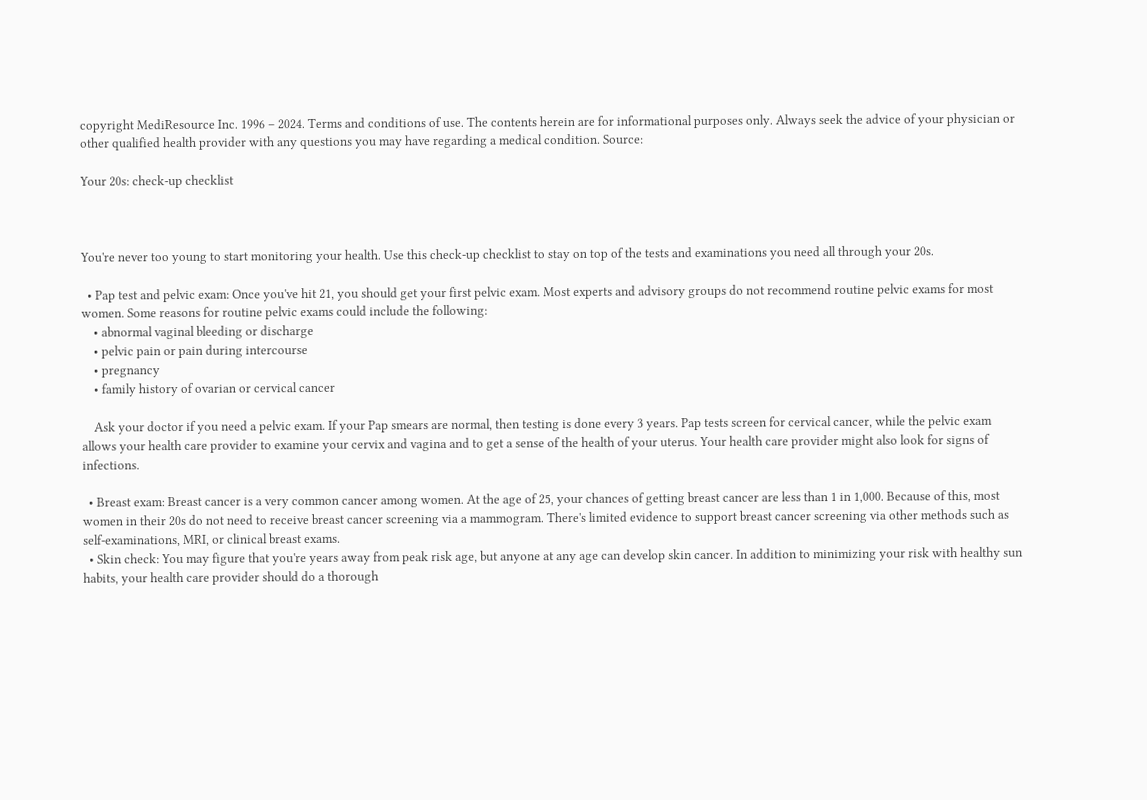copyright MediResource Inc. 1996 – 2024. Terms and conditions of use. The contents herein are for informational purposes only. Always seek the advice of your physician or other qualified health provider with any questions you may have regarding a medical condition. Source:

Your 20s: check-up checklist



You're never too young to start monitoring your health. Use this check-up checklist to stay on top of the tests and examinations you need all through your 20s.

  • Pap test and pelvic exam: Once you've hit 21, you should get your first pelvic exam. Most experts and advisory groups do not recommend routine pelvic exams for most women. Some reasons for routine pelvic exams could include the following:
    • abnormal vaginal bleeding or discharge
    • pelvic pain or pain during intercourse
    • pregnancy
    • family history of ovarian or cervical cancer

    Ask your doctor if you need a pelvic exam. If your Pap smears are normal, then testing is done every 3 years. Pap tests screen for cervical cancer, while the pelvic exam allows your health care provider to examine your cervix and vagina and to get a sense of the health of your uterus. Your health care provider might also look for signs of infections.

  • Breast exam: Breast cancer is a very common cancer among women. At the age of 25, your chances of getting breast cancer are less than 1 in 1,000. Because of this, most women in their 20s do not need to receive breast cancer screening via a mammogram. There's limited evidence to support breast cancer screening via other methods such as self-examinations, MRI, or clinical breast exams.
  • Skin check: You may figure that you're years away from peak risk age, but anyone at any age can develop skin cancer. In addition to minimizing your risk with healthy sun habits, your health care provider should do a thorough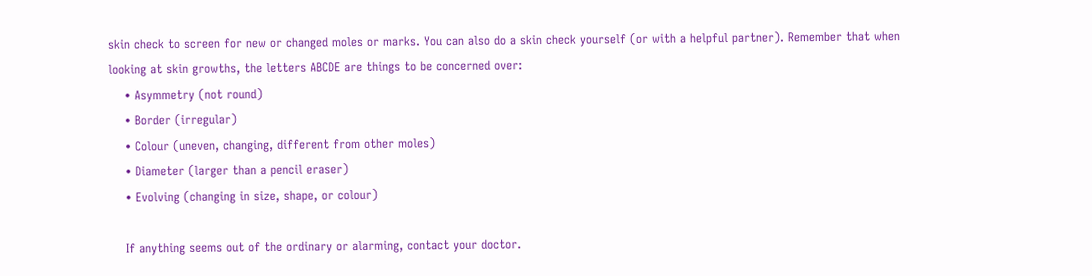skin check to screen for new or changed moles or marks. You can also do a skin check yourself (or with a helpful partner). Remember that when looking at skin growths, the letters ABCDE are things to be concerned over:
    • Asymmetry (not round)
    • Border (irregular)
    • Colour (uneven, changing, different from other moles)
    • Diameter (larger than a pencil eraser)
    • Evolving (changing in size, shape, or colour)

    If anything seems out of the ordinary or alarming, contact your doctor.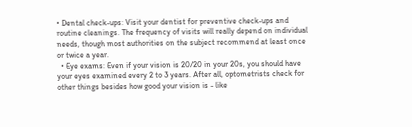• Dental check-ups: Visit your dentist for preventive check-ups and routine cleanings. The frequency of visits will really depend on individual needs, though most authorities on the subject recommend at least once or twice a year.
  • Eye exams: Even if your vision is 20/20 in your 20s, you should have your eyes examined every 2 to 3 years. After all, optometrists check for other things besides how good your vision is - like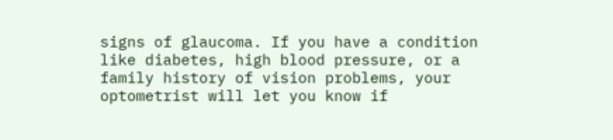signs of glaucoma. If you have a condition like diabetes, high blood pressure, or a family history of vision problems, your optometrist will let you know if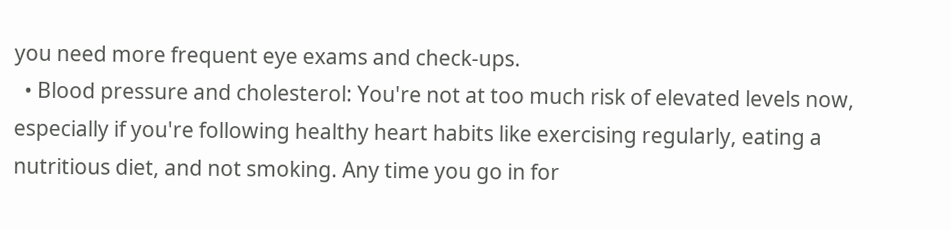you need more frequent eye exams and check-ups.
  • Blood pressure and cholesterol: You're not at too much risk of elevated levels now, especially if you're following healthy heart habits like exercising regularly, eating a nutritious diet, and not smoking. Any time you go in for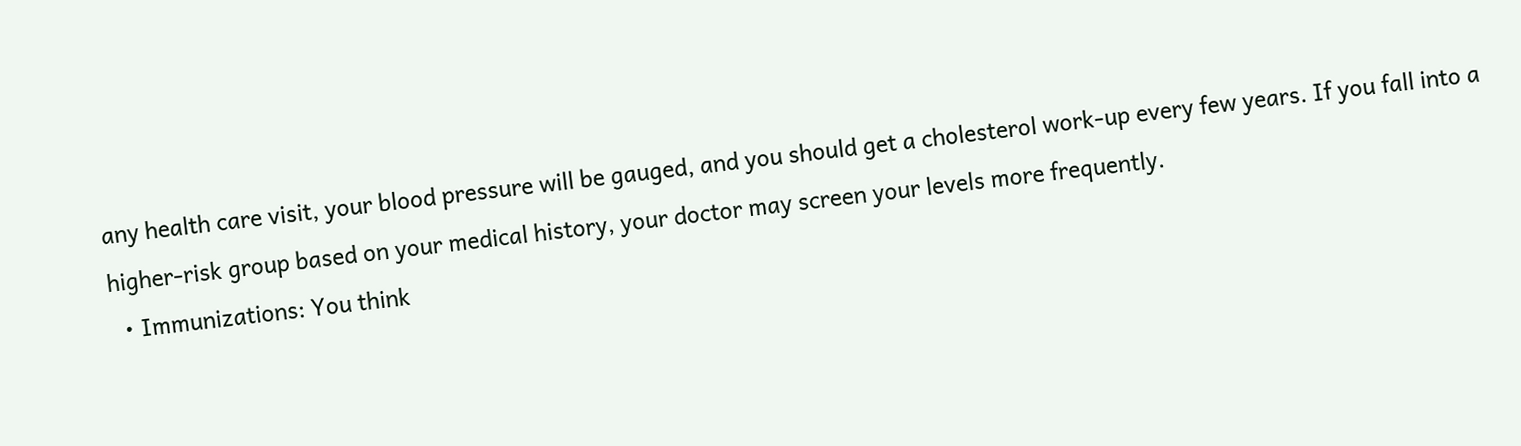any health care visit, your blood pressure will be gauged, and you should get a cholesterol work-up every few years. If you fall into a higher-risk group based on your medical history, your doctor may screen your levels more frequently.
  • Immunizations: You think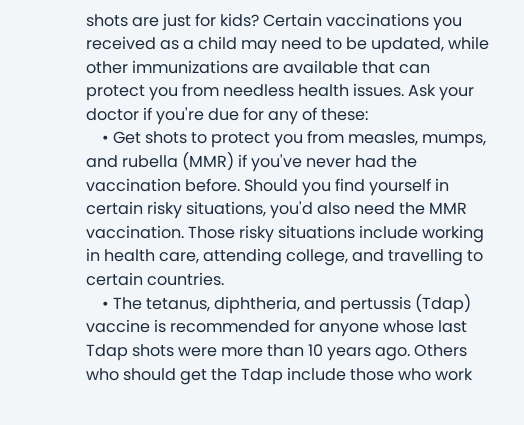shots are just for kids? Certain vaccinations you received as a child may need to be updated, while other immunizations are available that can protect you from needless health issues. Ask your doctor if you're due for any of these:
    • Get shots to protect you from measles, mumps, and rubella (MMR) if you've never had the vaccination before. Should you find yourself in certain risky situations, you'd also need the MMR vaccination. Those risky situations include working in health care, attending college, and travelling to certain countries.
    • The tetanus, diphtheria, and pertussis (Tdap) vaccine is recommended for anyone whose last Tdap shots were more than 10 years ago. Others who should get the Tdap include those who work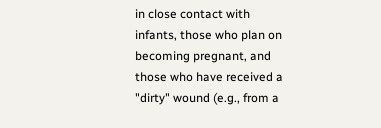in close contact with infants, those who plan on becoming pregnant, and those who have received a "dirty" wound (e.g., from a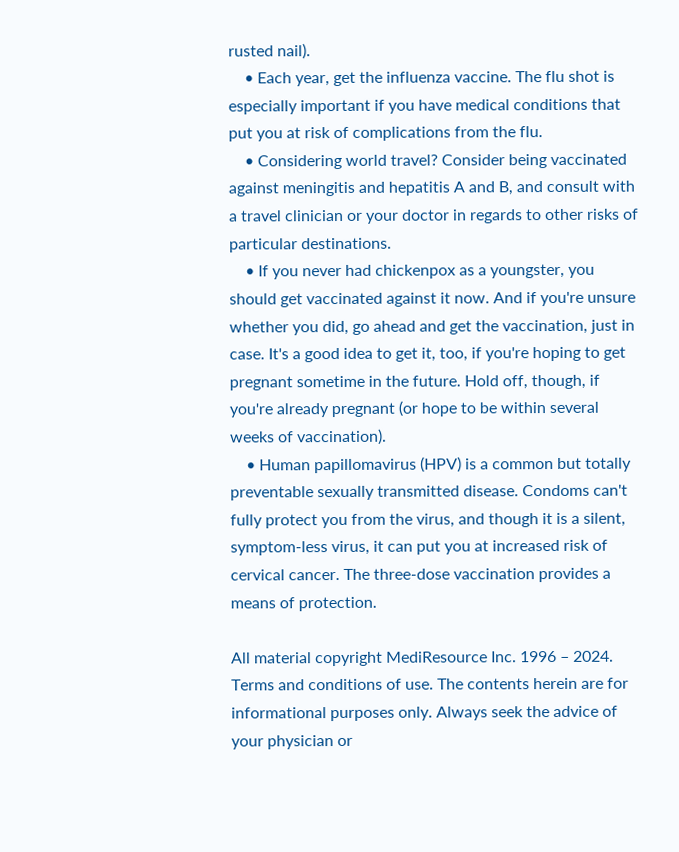rusted nail).
    • Each year, get the influenza vaccine. The flu shot is especially important if you have medical conditions that put you at risk of complications from the flu.
    • Considering world travel? Consider being vaccinated against meningitis and hepatitis A and B, and consult with a travel clinician or your doctor in regards to other risks of particular destinations.
    • If you never had chickenpox as a youngster, you should get vaccinated against it now. And if you're unsure whether you did, go ahead and get the vaccination, just in case. It's a good idea to get it, too, if you're hoping to get pregnant sometime in the future. Hold off, though, if you're already pregnant (or hope to be within several weeks of vaccination).
    • Human papillomavirus (HPV) is a common but totally preventable sexually transmitted disease. Condoms can't fully protect you from the virus, and though it is a silent, symptom-less virus, it can put you at increased risk of cervical cancer. The three-dose vaccination provides a means of protection.

All material copyright MediResource Inc. 1996 – 2024. Terms and conditions of use. The contents herein are for informational purposes only. Always seek the advice of your physician or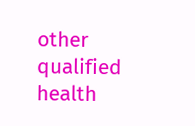other qualified health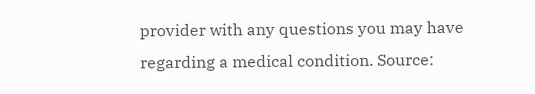provider with any questions you may have regarding a medical condition. Source: